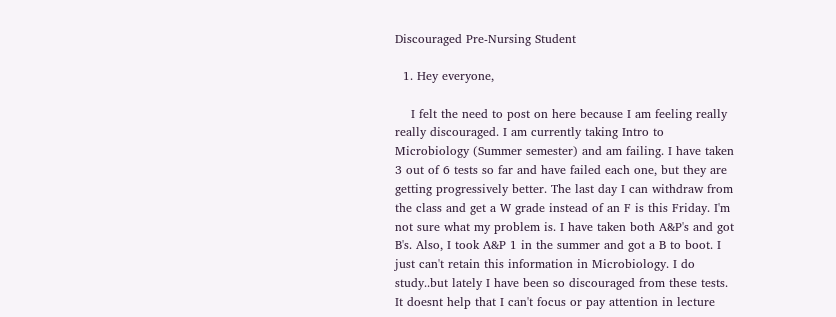Discouraged Pre-Nursing Student

  1. Hey everyone,

    I felt the need to post on here because I am feeling really really discouraged. I am currently taking Intro to Microbiology (Summer semester) and am failing. I have taken 3 out of 6 tests so far and have failed each one, but they are getting progressively better. The last day I can withdraw from the class and get a W grade instead of an F is this Friday. I'm not sure what my problem is. I have taken both A&P's and got B's. Also, I took A&P 1 in the summer and got a B to boot. I just can't retain this information in Microbiology. I do study..but lately I have been so discouraged from these tests. It doesnt help that I can't focus or pay attention in lecture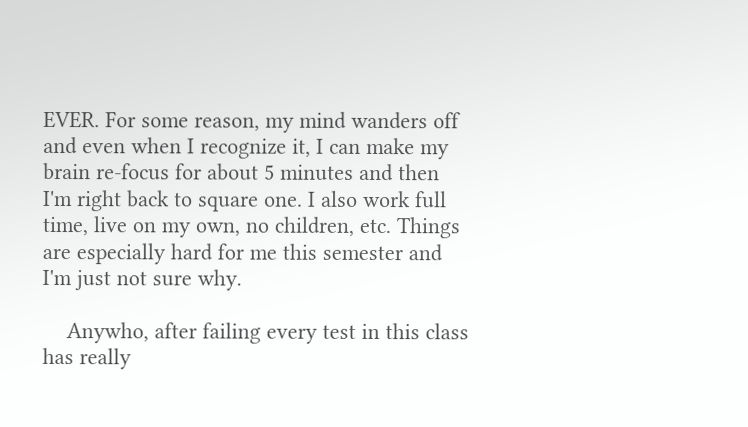EVER. For some reason, my mind wanders off and even when I recognize it, I can make my brain re-focus for about 5 minutes and then I'm right back to square one. I also work full time, live on my own, no children, etc. Things are especially hard for me this semester and I'm just not sure why.

    Anywho, after failing every test in this class has really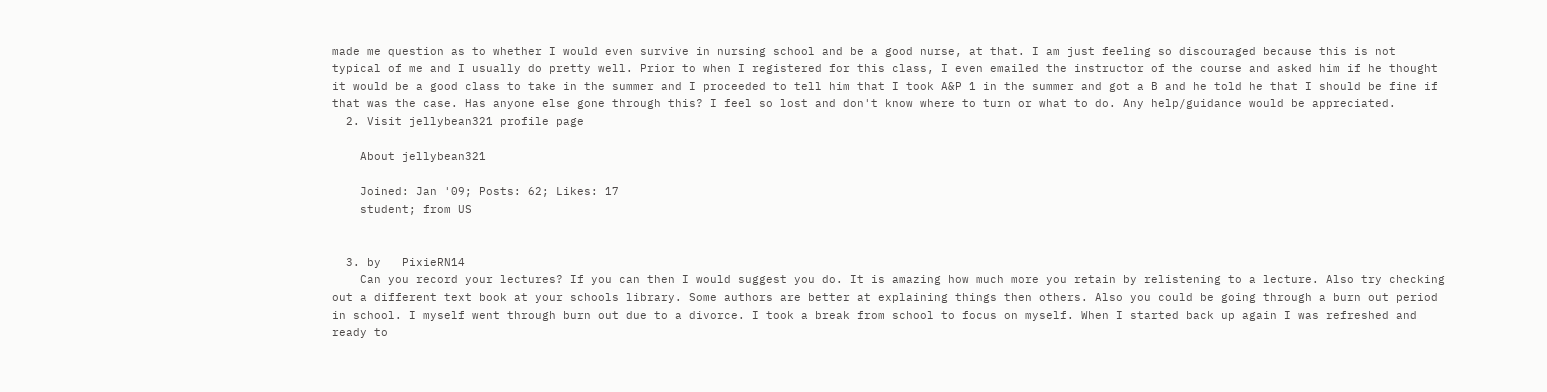made me question as to whether I would even survive in nursing school and be a good nurse, at that. I am just feeling so discouraged because this is not typical of me and I usually do pretty well. Prior to when I registered for this class, I even emailed the instructor of the course and asked him if he thought it would be a good class to take in the summer and I proceeded to tell him that I took A&P 1 in the summer and got a B and he told he that I should be fine if that was the case. Has anyone else gone through this? I feel so lost and don't know where to turn or what to do. Any help/guidance would be appreciated.
  2. Visit jellybean321 profile page

    About jellybean321

    Joined: Jan '09; Posts: 62; Likes: 17
    student; from US


  3. by   PixieRN14
    Can you record your lectures? If you can then I would suggest you do. It is amazing how much more you retain by relistening to a lecture. Also try checking out a different text book at your schools library. Some authors are better at explaining things then others. Also you could be going through a burn out period in school. I myself went through burn out due to a divorce. I took a break from school to focus on myself. When I started back up again I was refreshed and ready to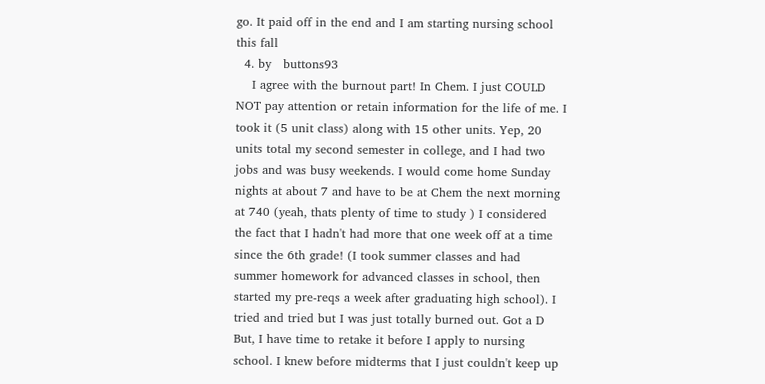go. It paid off in the end and I am starting nursing school this fall
  4. by   buttons93
    I agree with the burnout part! In Chem. I just COULD NOT pay attention or retain information for the life of me. I took it (5 unit class) along with 15 other units. Yep, 20 units total my second semester in college, and I had two jobs and was busy weekends. I would come home Sunday nights at about 7 and have to be at Chem the next morning at 740 (yeah, thats plenty of time to study ) I considered the fact that I hadn't had more that one week off at a time since the 6th grade! (I took summer classes and had summer homework for advanced classes in school, then started my pre-reqs a week after graduating high school). I tried and tried but I was just totally burned out. Got a D But, I have time to retake it before I apply to nursing school. I knew before midterms that I just couldn't keep up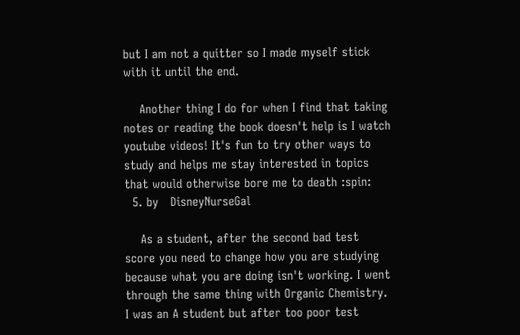but I am not a quitter so I made myself stick with it until the end.

    Another thing I do for when I find that taking notes or reading the book doesn't help is I watch youtube videos! It's fun to try other ways to study and helps me stay interested in topics that would otherwise bore me to death :spin:
  5. by   DisneyNurseGal

    As a student, after the second bad test score you need to change how you are studying because what you are doing isn't working. I went through the same thing with Organic Chemistry. I was an A student but after too poor test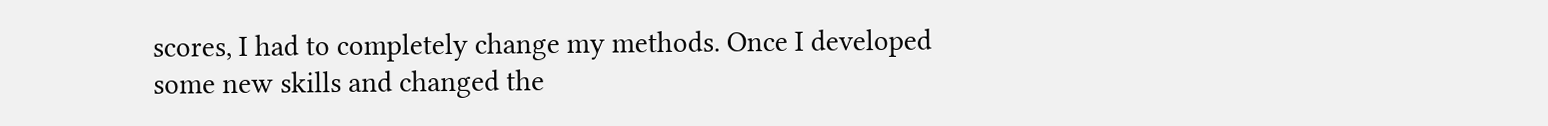scores, I had to completely change my methods. Once I developed some new skills and changed the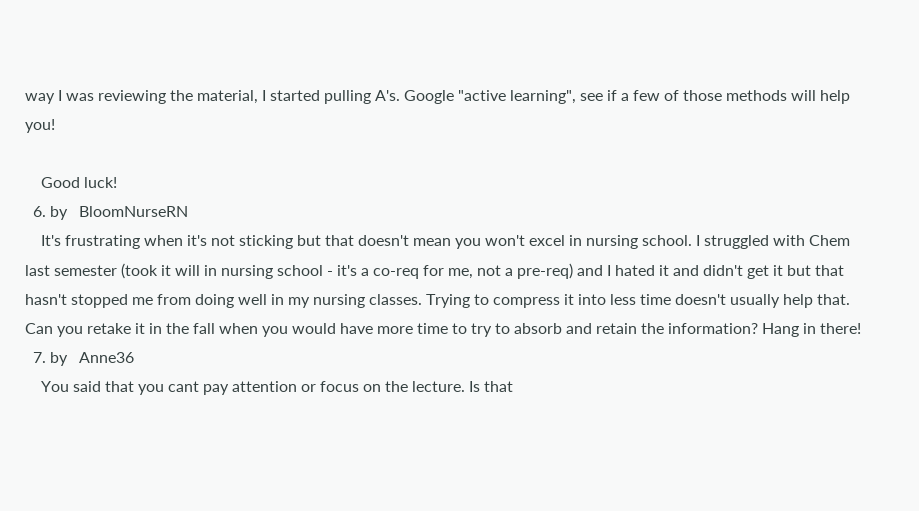way I was reviewing the material, I started pulling A's. Google "active learning", see if a few of those methods will help you!

    Good luck!
  6. by   BloomNurseRN
    It's frustrating when it's not sticking but that doesn't mean you won't excel in nursing school. I struggled with Chem last semester (took it will in nursing school - it's a co-req for me, not a pre-req) and I hated it and didn't get it but that hasn't stopped me from doing well in my nursing classes. Trying to compress it into less time doesn't usually help that. Can you retake it in the fall when you would have more time to try to absorb and retain the information? Hang in there!
  7. by   Anne36
    You said that you cant pay attention or focus on the lecture. Is that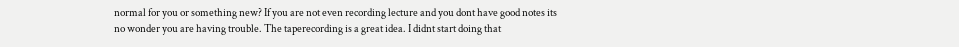normal for you or something new? If you are not even recording lecture and you dont have good notes its no wonder you are having trouble. The taperecording is a great idea. I didnt start doing that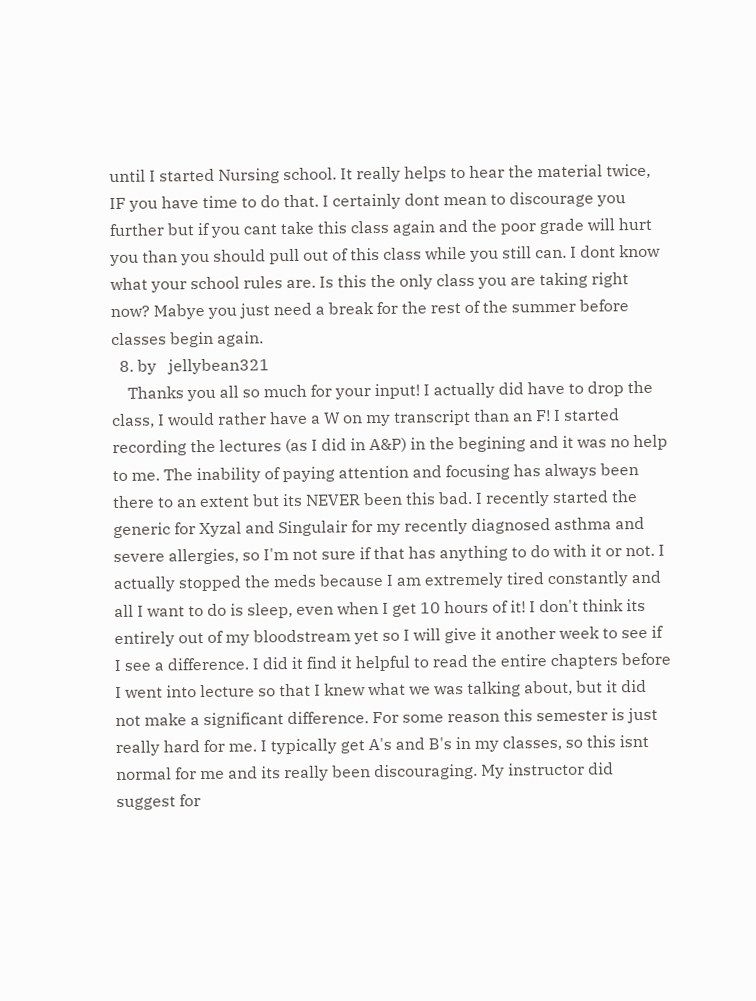until I started Nursing school. It really helps to hear the material twice, IF you have time to do that. I certainly dont mean to discourage you further but if you cant take this class again and the poor grade will hurt you than you should pull out of this class while you still can. I dont know what your school rules are. Is this the only class you are taking right now? Mabye you just need a break for the rest of the summer before classes begin again.
  8. by   jellybean321
    Thanks you all so much for your input! I actually did have to drop the class, I would rather have a W on my transcript than an F! I started recording the lectures (as I did in A&P) in the begining and it was no help to me. The inability of paying attention and focusing has always been there to an extent but its NEVER been this bad. I recently started the generic for Xyzal and Singulair for my recently diagnosed asthma and severe allergies, so I'm not sure if that has anything to do with it or not. I actually stopped the meds because I am extremely tired constantly and all I want to do is sleep, even when I get 10 hours of it! I don't think its entirely out of my bloodstream yet so I will give it another week to see if I see a difference. I did it find it helpful to read the entire chapters before I went into lecture so that I knew what we was talking about, but it did not make a significant difference. For some reason this semester is just really hard for me. I typically get A's and B's in my classes, so this isnt normal for me and its really been discouraging. My instructor did suggest for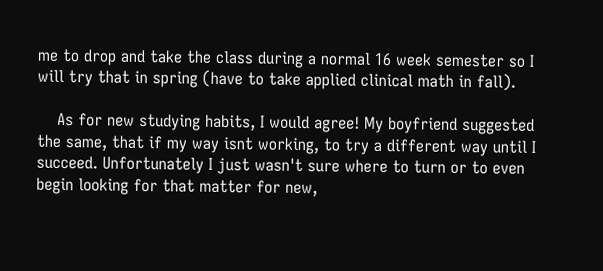me to drop and take the class during a normal 16 week semester so I will try that in spring (have to take applied clinical math in fall).

    As for new studying habits, I would agree! My boyfriend suggested the same, that if my way isnt working, to try a different way until I succeed. Unfortunately I just wasn't sure where to turn or to even begin looking for that matter for new,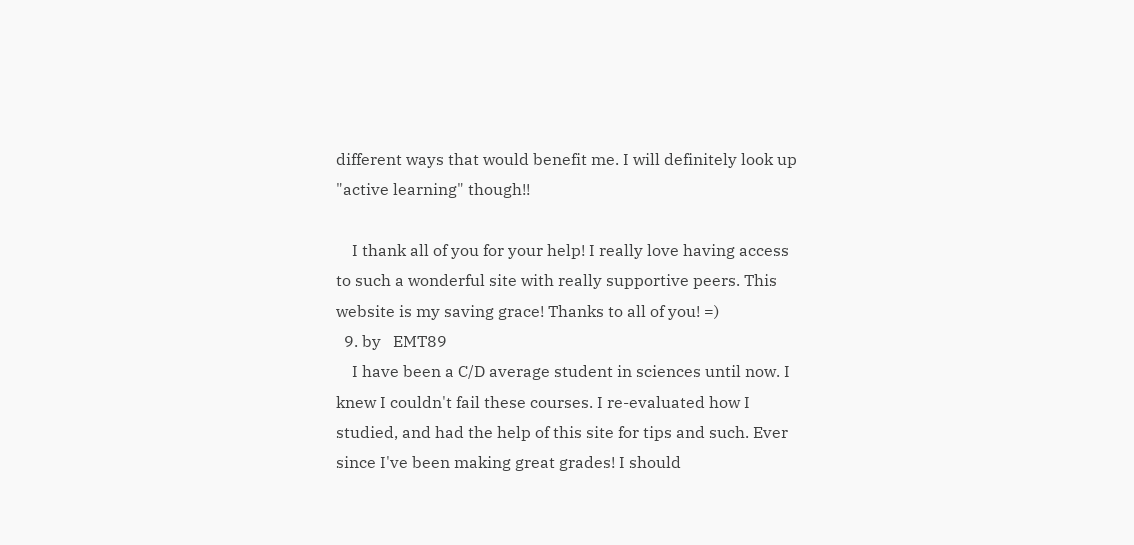different ways that would benefit me. I will definitely look up "active learning" though!!

    I thank all of you for your help! I really love having access to such a wonderful site with really supportive peers. This website is my saving grace! Thanks to all of you! =)
  9. by   EMT89
    I have been a C/D average student in sciences until now. I knew I couldn't fail these courses. I re-evaluated how I studied, and had the help of this site for tips and such. Ever since I've been making great grades! I should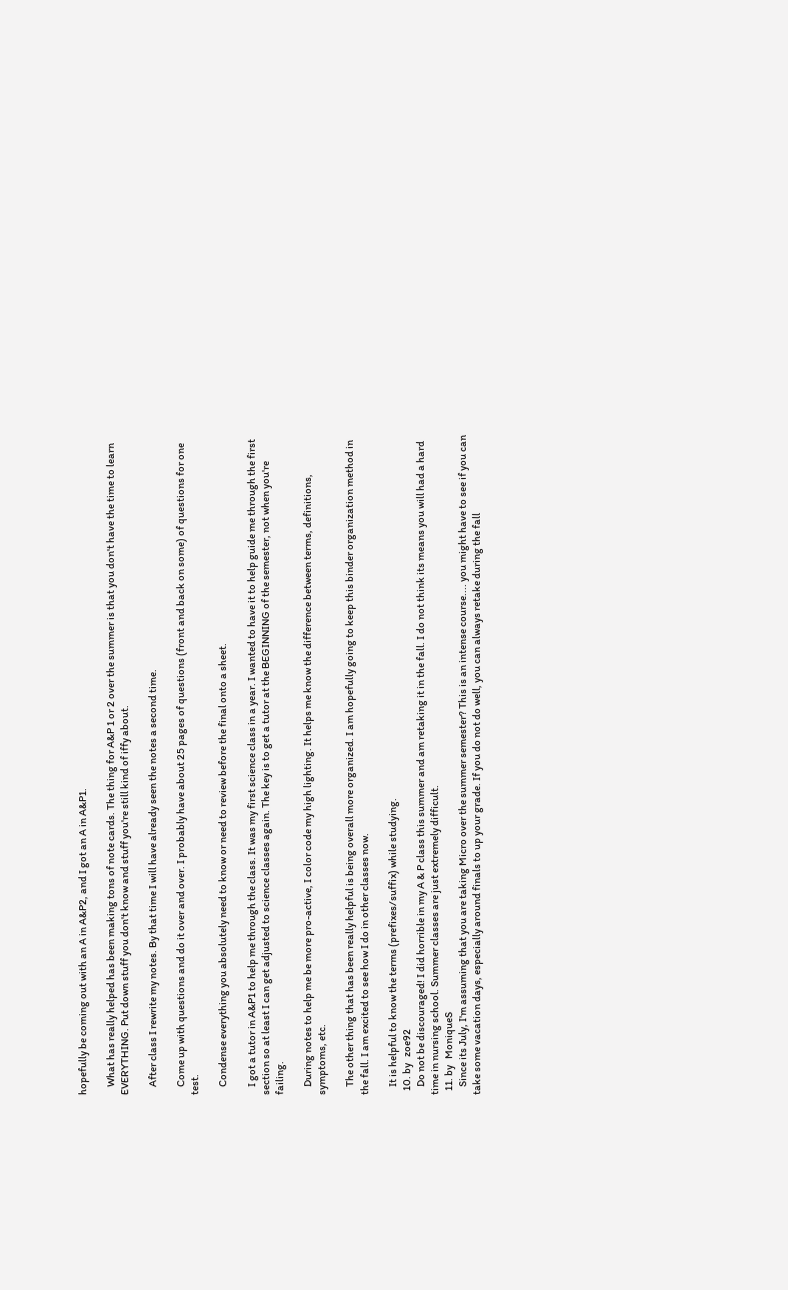hopefully be coming out with an A in A&P2, and I got an A in A&P1.

    What has really helped has been making tons of note cards. The thing for A&P 1 or 2 over the summer is that you don't have the time to learn EVERYTHING. Put down stuff you don't know and stuff you're still kind of iffy about.

    After class I rewrite my notes. By that time I will have already seen the notes a second time.

    Come up with questions and do it over and over. I probably have about 25 pages of questions (front and back on some) of questions for one test.

    Condense everything you absolutely need to know or need to review before the final onto a sheet.

    I got a tutor in A&P1 to help me through the class. It was my first science class in a year. I wanted to have it to help guide me through the first section so at least I can get adjusted to science classes again. The key is to get a tutor at the BEGINNING of the semester, not when you're failing.

    During notes to help me be more pro-active, I color code my high lighting. It helps me know the difference between terms, definitions, symptoms, etc.

    The other thing that has been really helpful is being overall more organized. I am hopefully going to keep this binder organization method in the fall. I am excited to see how I do in other classes now.

    It is helpful to know the terms (prefixes/suffix) while studying.
  10. by   zoe92
    Do not be discouraged! I did horrible in my A & P class this summer and am retaking it in the fall. I do not think its means you will had a hard time in nursing school. Summer classes are just extremely difficult.
  11. by   MoniqueS
    Since its July, I'm assuming that you are taking Micro over the summer semester? This is an intense course.... you might have to see if you can take some vacation days, especially around finals to up your grade. If you do not do well, you can always retake during the fall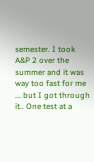semester. I took A&P 2 over the summer and it was way too fast for me ... but I got through it.. One test at a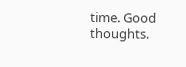time. Good thoughts.